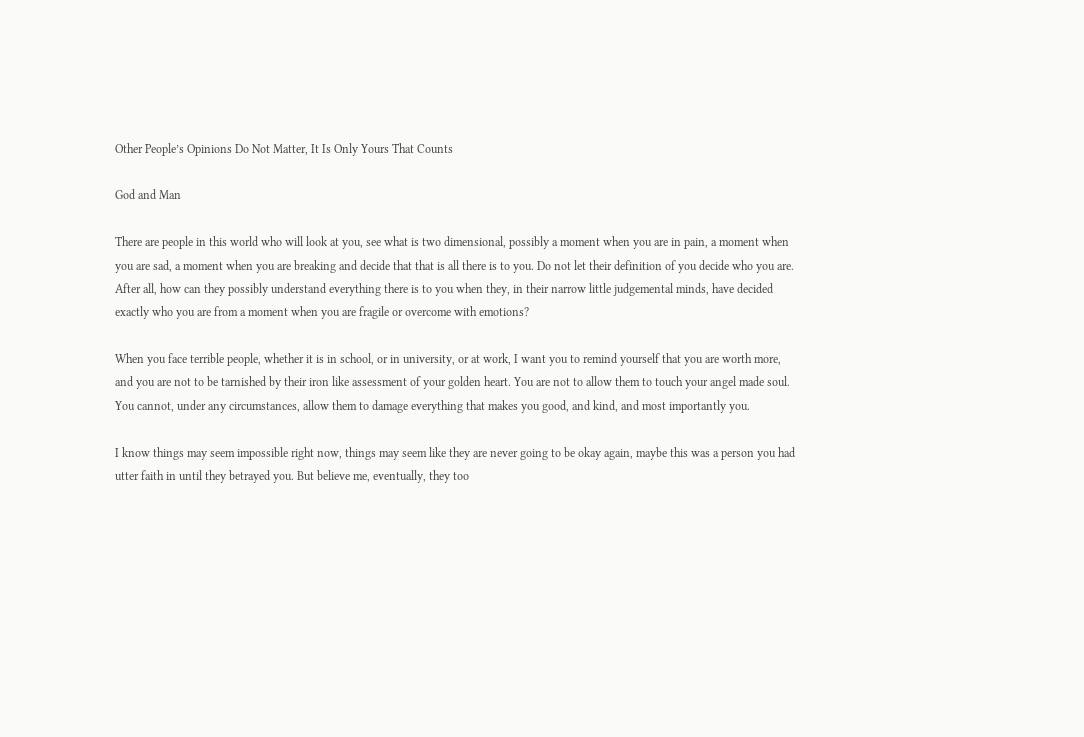Other People’s Opinions Do Not Matter, It Is Only Yours That Counts

God and Man

There are people in this world who will look at you, see what is two dimensional, possibly a moment when you are in pain, a moment when you are sad, a moment when you are breaking and decide that that is all there is to you. Do not let their definition of you decide who you are. After all, how can they possibly understand everything there is to you when they, in their narrow little judgemental minds, have decided exactly who you are from a moment when you are fragile or overcome with emotions?

When you face terrible people, whether it is in school, or in university, or at work, I want you to remind yourself that you are worth more, and you are not to be tarnished by their iron like assessment of your golden heart. You are not to allow them to touch your angel made soul. You cannot, under any circumstances, allow them to damage everything that makes you good, and kind, and most importantly you.

I know things may seem impossible right now, things may seem like they are never going to be okay again, maybe this was a person you had utter faith in until they betrayed you. But believe me, eventually, they too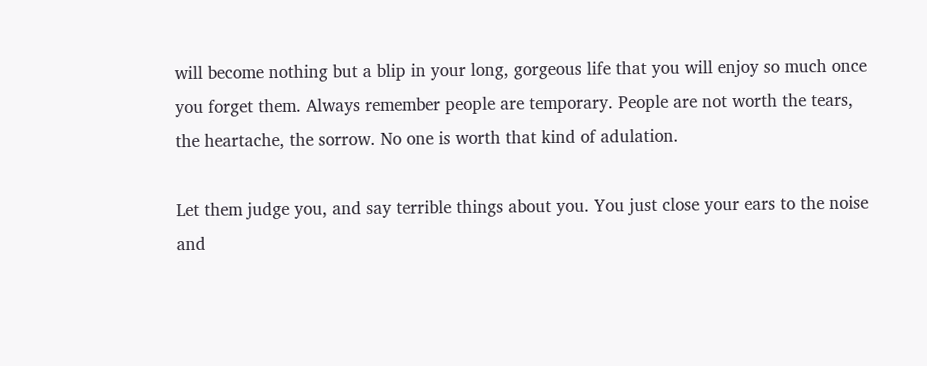will become nothing but a blip in your long, gorgeous life that you will enjoy so much once you forget them. Always remember people are temporary. People are not worth the tears, the heartache, the sorrow. No one is worth that kind of adulation.

Let them judge you, and say terrible things about you. You just close your ears to the noise and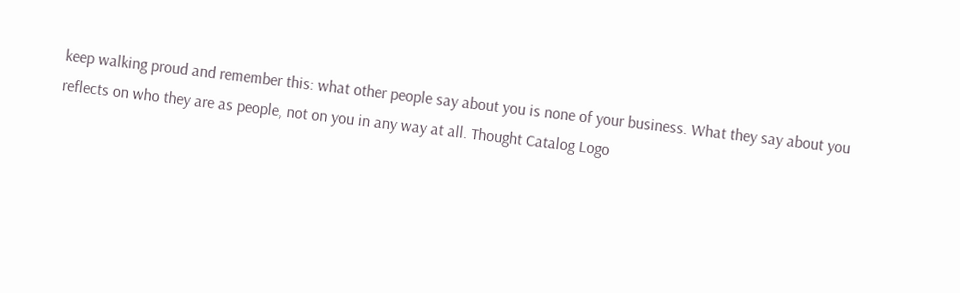keep walking proud and remember this: what other people say about you is none of your business. What they say about you reflects on who they are as people, not on you in any way at all. Thought Catalog Logo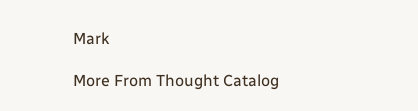Mark

More From Thought Catalog